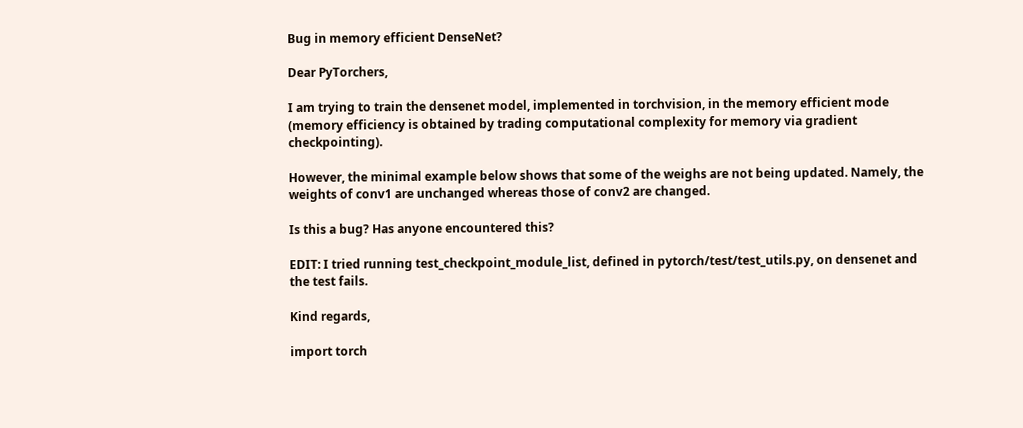Bug in memory efficient DenseNet?

Dear PyTorchers,

I am trying to train the densenet model, implemented in torchvision, in the memory efficient mode (memory efficiency is obtained by trading computational complexity for memory via gradient checkpointing).

However, the minimal example below shows that some of the weighs are not being updated. Namely, the weights of conv1 are unchanged whereas those of conv2 are changed.

Is this a bug? Has anyone encountered this?

EDIT: I tried running test_checkpoint_module_list, defined in pytorch/test/test_utils.py, on densenet and the test fails.

Kind regards,

import torch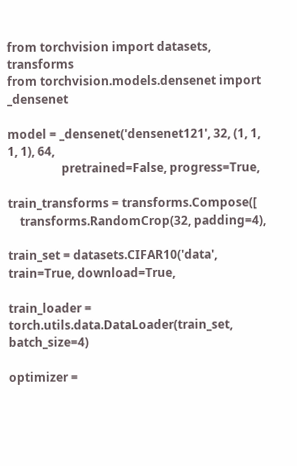from torchvision import datasets, transforms
from torchvision.models.densenet import _densenet

model = _densenet('densenet121', 32, (1, 1, 1, 1), 64,
                  pretrained=False, progress=True,

train_transforms = transforms.Compose([
    transforms.RandomCrop(32, padding=4),

train_set = datasets.CIFAR10('data', train=True, download=True,

train_loader = torch.utils.data.DataLoader(train_set, batch_size=4)

optimizer =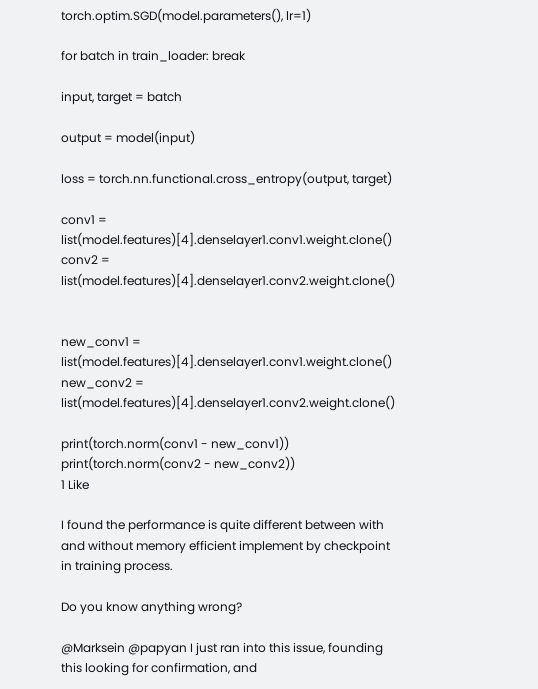torch.optim.SGD(model.parameters(), lr=1)

for batch in train_loader: break

input, target = batch

output = model(input)

loss = torch.nn.functional.cross_entropy(output, target)

conv1 = list(model.features)[4].denselayer1.conv1.weight.clone()
conv2 = list(model.features)[4].denselayer1.conv2.weight.clone()


new_conv1 = list(model.features)[4].denselayer1.conv1.weight.clone()
new_conv2 = list(model.features)[4].denselayer1.conv2.weight.clone()

print(torch.norm(conv1 - new_conv1))
print(torch.norm(conv2 - new_conv2))
1 Like

I found the performance is quite different between with and without memory efficient implement by checkpoint in training process.

Do you know anything wrong?

@Marksein @papyan I just ran into this issue, founding this looking for confirmation, and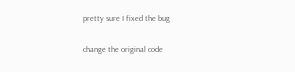pretty sure I fixed the bug

change the original code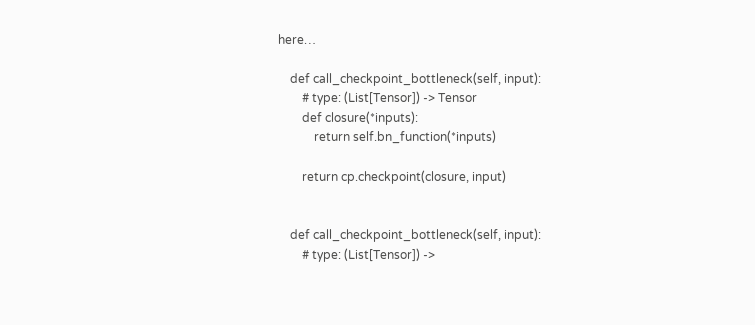here…

    def call_checkpoint_bottleneck(self, input):
        # type: (List[Tensor]) -> Tensor
        def closure(*inputs):
            return self.bn_function(*inputs)

        return cp.checkpoint(closure, input)


    def call_checkpoint_bottleneck(self, input):
        # type: (List[Tensor]) ->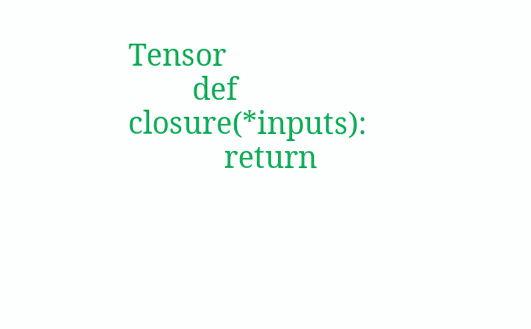Tensor
        def closure(*inputs):
            return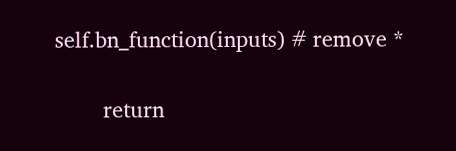self.bn_function(inputs) # remove *

        return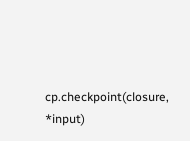cp.checkpoint(closure, *input)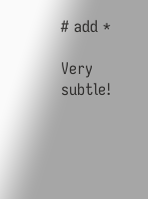# add *

Very subtle!